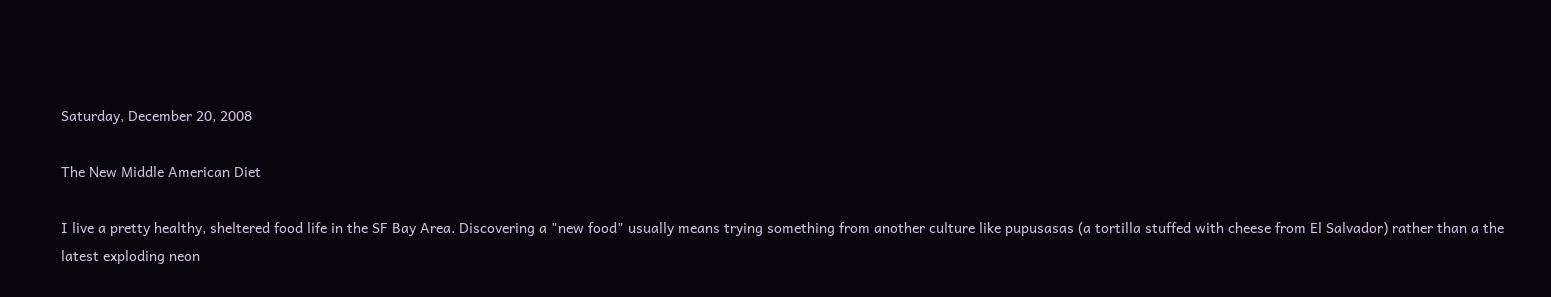Saturday, December 20, 2008

The New Middle American Diet

I live a pretty healthy, sheltered food life in the SF Bay Area. Discovering a "new food" usually means trying something from another culture like pupusasas (a tortilla stuffed with cheese from El Salvador) rather than a the latest exploding neon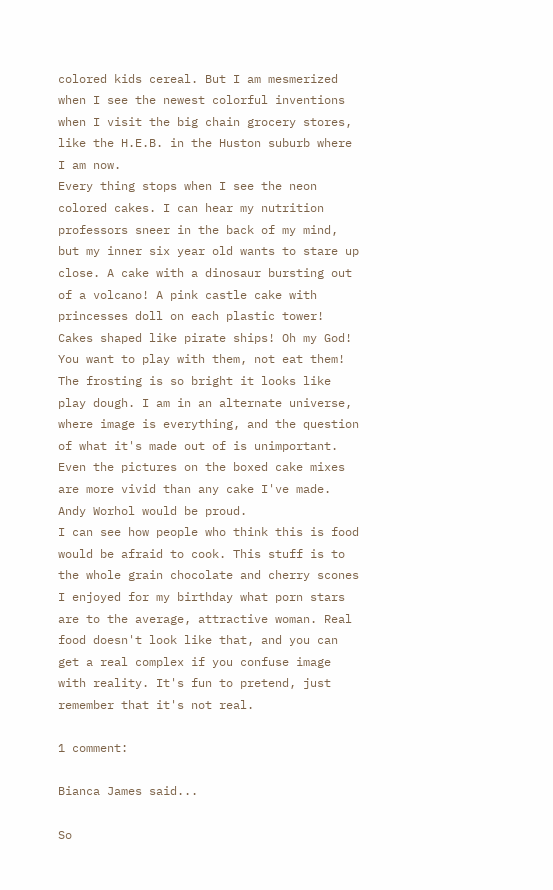colored kids cereal. But I am mesmerized when I see the newest colorful inventions when I visit the big chain grocery stores, like the H.E.B. in the Huston suburb where I am now.
Every thing stops when I see the neon colored cakes. I can hear my nutrition professors sneer in the back of my mind, but my inner six year old wants to stare up close. A cake with a dinosaur bursting out of a volcano! A pink castle cake with princesses doll on each plastic tower! Cakes shaped like pirate ships! Oh my God! You want to play with them, not eat them! The frosting is so bright it looks like play dough. I am in an alternate universe, where image is everything, and the question of what it's made out of is unimportant. Even the pictures on the boxed cake mixes are more vivid than any cake I've made. Andy Worhol would be proud.
I can see how people who think this is food would be afraid to cook. This stuff is to the whole grain chocolate and cherry scones I enjoyed for my birthday what porn stars are to the average, attractive woman. Real food doesn't look like that, and you can get a real complex if you confuse image with reality. It's fun to pretend, just remember that it's not real.

1 comment:

Bianca James said...

So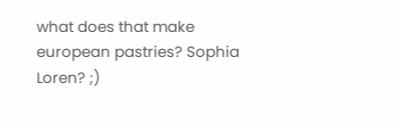what does that make european pastries? Sophia Loren? ;)